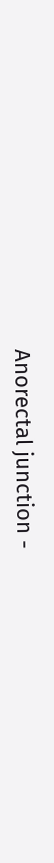Anorectal junction -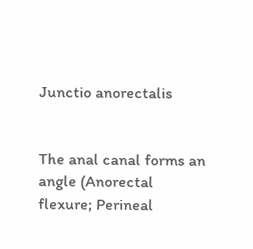Junctio anorectalis


The anal canal forms an angle (Anorectal flexure; Perineal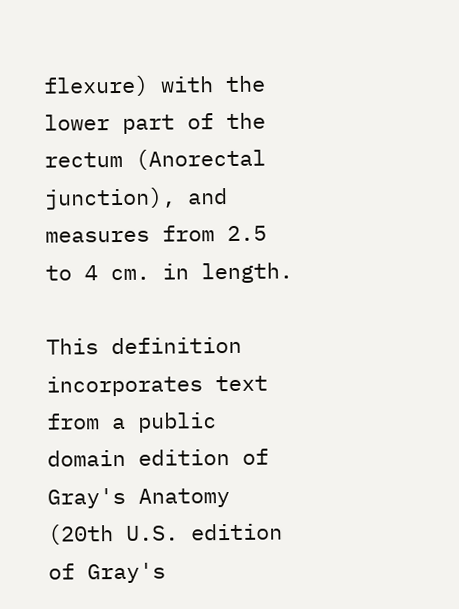flexure) with the lower part of the rectum (Anorectal junction), and measures from 2.5 to 4 cm. in length.

This definition incorporates text from a public domain edition of Gray's Anatomy (20th U.S. edition of Gray's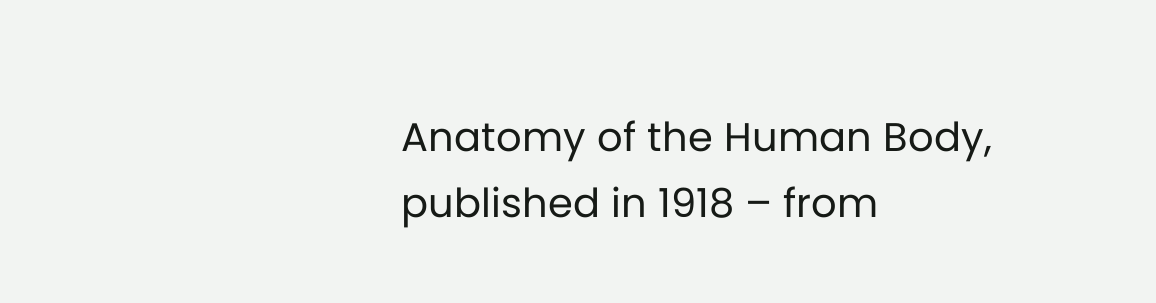Anatomy of the Human Body, published in 1918 – from